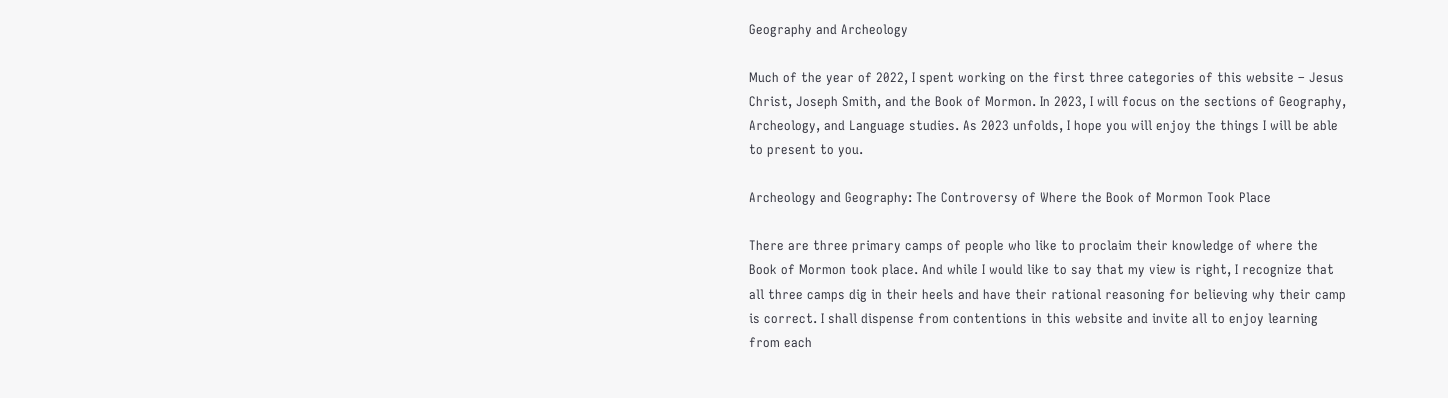Geography and Archeology

Much of the year of 2022, I spent working on the first three categories of this website – Jesus Christ, Joseph Smith, and the Book of Mormon. In 2023, I will focus on the sections of Geography, Archeology, and Language studies. As 2023 unfolds, I hope you will enjoy the things I will be able to present to you.

Archeology and Geography: The Controversy of Where the Book of Mormon Took Place

There are three primary camps of people who like to proclaim their knowledge of where the Book of Mormon took place. And while I would like to say that my view is right, I recognize that all three camps dig in their heels and have their rational reasoning for believing why their camp is correct. I shall dispense from contentions in this website and invite all to enjoy learning from each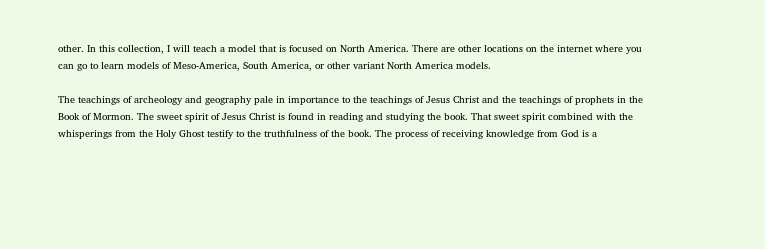other. In this collection, I will teach a model that is focused on North America. There are other locations on the internet where you can go to learn models of Meso-America, South America, or other variant North America models.

The teachings of archeology and geography pale in importance to the teachings of Jesus Christ and the teachings of prophets in the Book of Mormon. The sweet spirit of Jesus Christ is found in reading and studying the book. That sweet spirit combined with the whisperings from the Holy Ghost testify to the truthfulness of the book. The process of receiving knowledge from God is a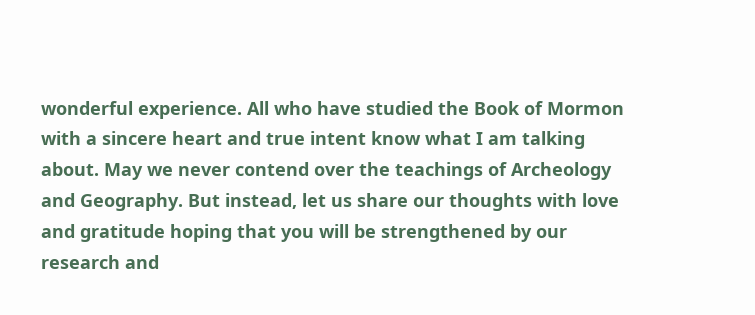wonderful experience. All who have studied the Book of Mormon with a sincere heart and true intent know what I am talking about. May we never contend over the teachings of Archeology and Geography. But instead, let us share our thoughts with love and gratitude hoping that you will be strengthened by our research and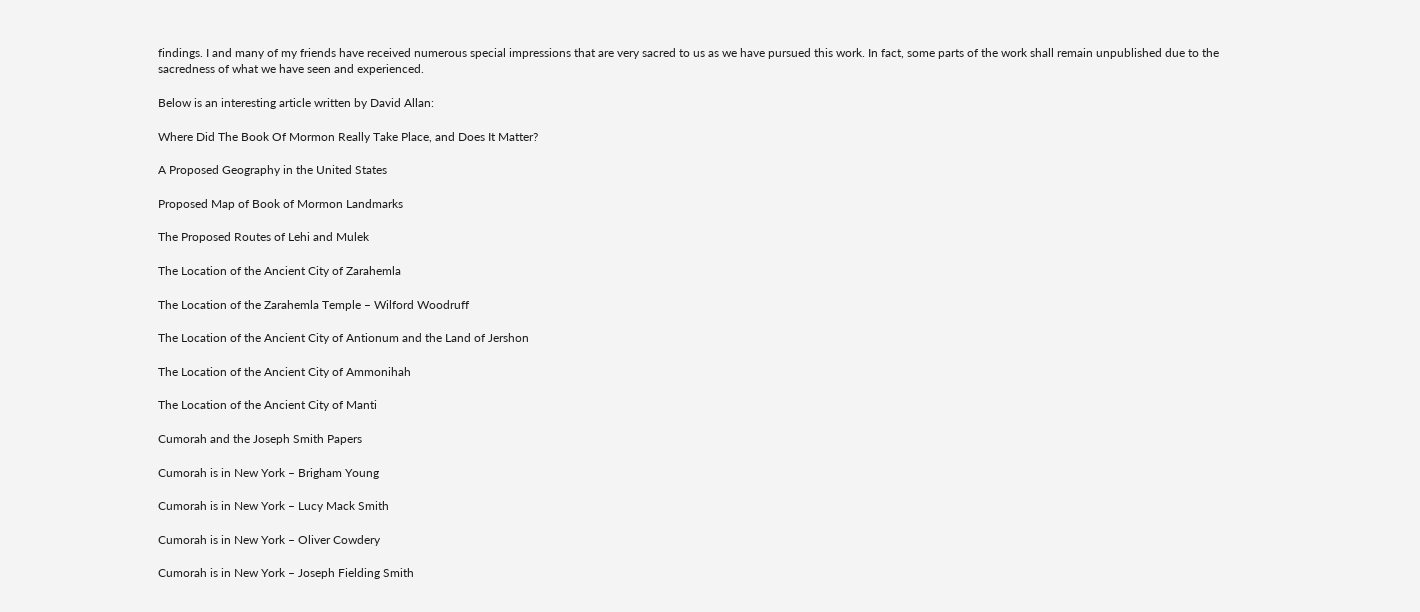findings. I and many of my friends have received numerous special impressions that are very sacred to us as we have pursued this work. In fact, some parts of the work shall remain unpublished due to the sacredness of what we have seen and experienced.

Below is an interesting article written by David Allan:

Where Did The Book Of Mormon Really Take Place, and Does It Matter?

A Proposed Geography in the United States

Proposed Map of Book of Mormon Landmarks

The Proposed Routes of Lehi and Mulek

The Location of the Ancient City of Zarahemla

The Location of the Zarahemla Temple – Wilford Woodruff

The Location of the Ancient City of Antionum and the Land of Jershon

The Location of the Ancient City of Ammonihah

The Location of the Ancient City of Manti

Cumorah and the Joseph Smith Papers

Cumorah is in New York – Brigham Young

Cumorah is in New York – Lucy Mack Smith

Cumorah is in New York – Oliver Cowdery

Cumorah is in New York – Joseph Fielding Smith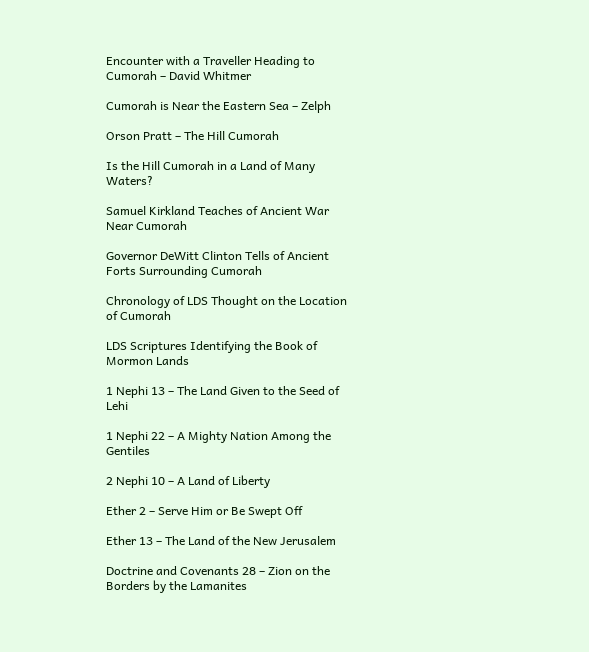Encounter with a Traveller Heading to Cumorah – David Whitmer

Cumorah is Near the Eastern Sea – Zelph

Orson Pratt – The Hill Cumorah

Is the Hill Cumorah in a Land of Many Waters?

Samuel Kirkland Teaches of Ancient War Near Cumorah

Governor DeWitt Clinton Tells of Ancient Forts Surrounding Cumorah

Chronology of LDS Thought on the Location of Cumorah

LDS Scriptures Identifying the Book of Mormon Lands

1 Nephi 13 – The Land Given to the Seed of Lehi

1 Nephi 22 – A Mighty Nation Among the Gentiles

2 Nephi 10 – A Land of Liberty

Ether 2 – Serve Him or Be Swept Off

Ether 13 – The Land of the New Jerusalem

Doctrine and Covenants 28 – Zion on the Borders by the Lamanites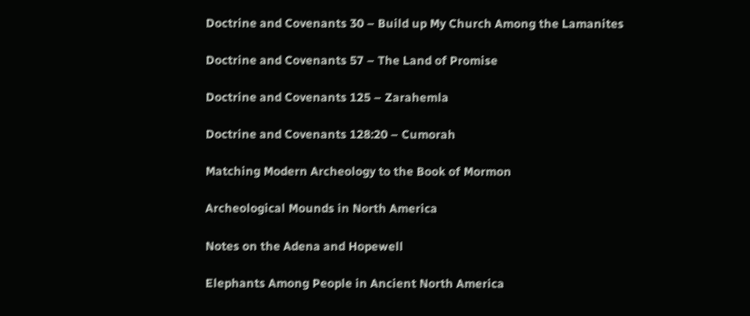Doctrine and Covenants 30 – Build up My Church Among the Lamanites

Doctrine and Covenants 57 – The Land of Promise

Doctrine and Covenants 125 – Zarahemla

Doctrine and Covenants 128:20 – Cumorah

Matching Modern Archeology to the Book of Mormon

Archeological Mounds in North America

Notes on the Adena and Hopewell

Elephants Among People in Ancient North America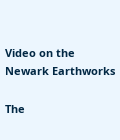Video on the Newark Earthworks

The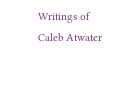Writings of Caleb Atwater